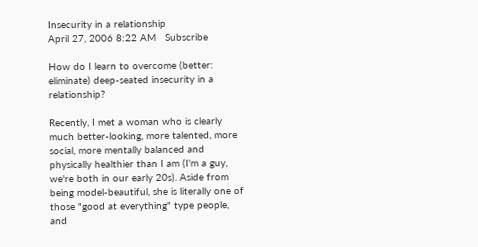Insecurity in a relationship
April 27, 2006 8:22 AM   Subscribe

How do I learn to overcome (better: eliminate) deep-seated insecurity in a relationship?

Recently, I met a woman who is clearly much better-looking, more talented, more social, more mentally balanced and physically healthier than I am (I'm a guy, we're both in our early 20s). Aside from being model-beautiful, she is literally one of those "good at everything" type people, and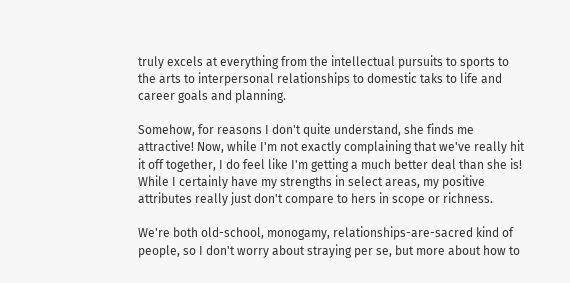truly excels at everything from the intellectual pursuits to sports to the arts to interpersonal relationships to domestic taks to life and career goals and planning.

Somehow, for reasons I don't quite understand, she finds me attractive! Now, while I'm not exactly complaining that we've really hit it off together, I do feel like I'm getting a much better deal than she is! While I certainly have my strengths in select areas, my positive attributes really just don't compare to hers in scope or richness.

We're both old-school, monogamy, relationships-are-sacred kind of people, so I don't worry about straying per se, but more about how to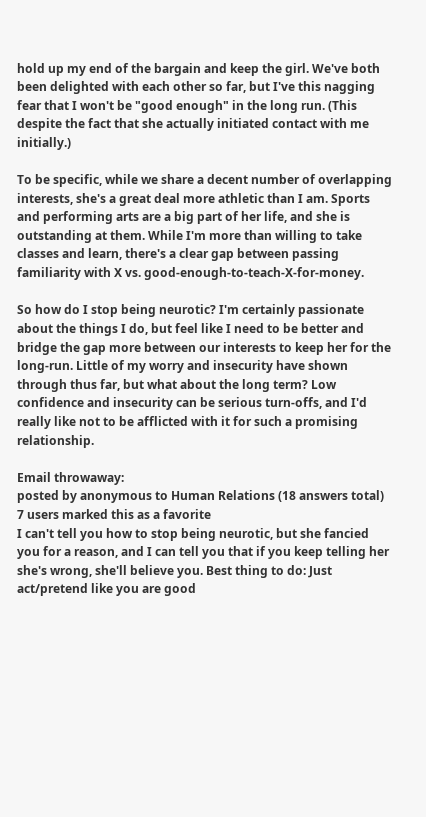hold up my end of the bargain and keep the girl. We've both been delighted with each other so far, but I've this nagging fear that I won't be "good enough" in the long run. (This despite the fact that she actually initiated contact with me initially.)

To be specific, while we share a decent number of overlapping interests, she's a great deal more athletic than I am. Sports and performing arts are a big part of her life, and she is outstanding at them. While I'm more than willing to take classes and learn, there's a clear gap between passing familiarity with X vs. good-enough-to-teach-X-for-money.

So how do I stop being neurotic? I'm certainly passionate about the things I do, but feel like I need to be better and bridge the gap more between our interests to keep her for the long-run. Little of my worry and insecurity have shown through thus far, but what about the long term? Low confidence and insecurity can be serious turn-offs, and I'd really like not to be afflicted with it for such a promising relationship.

Email throwaway:
posted by anonymous to Human Relations (18 answers total) 7 users marked this as a favorite
I can't tell you how to stop being neurotic, but she fancied you for a reason, and I can tell you that if you keep telling her she's wrong, she'll believe you. Best thing to do: Just act/pretend like you are good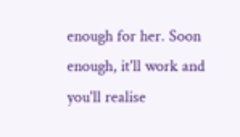enough for her. Soon enough, it'll work and you'll realise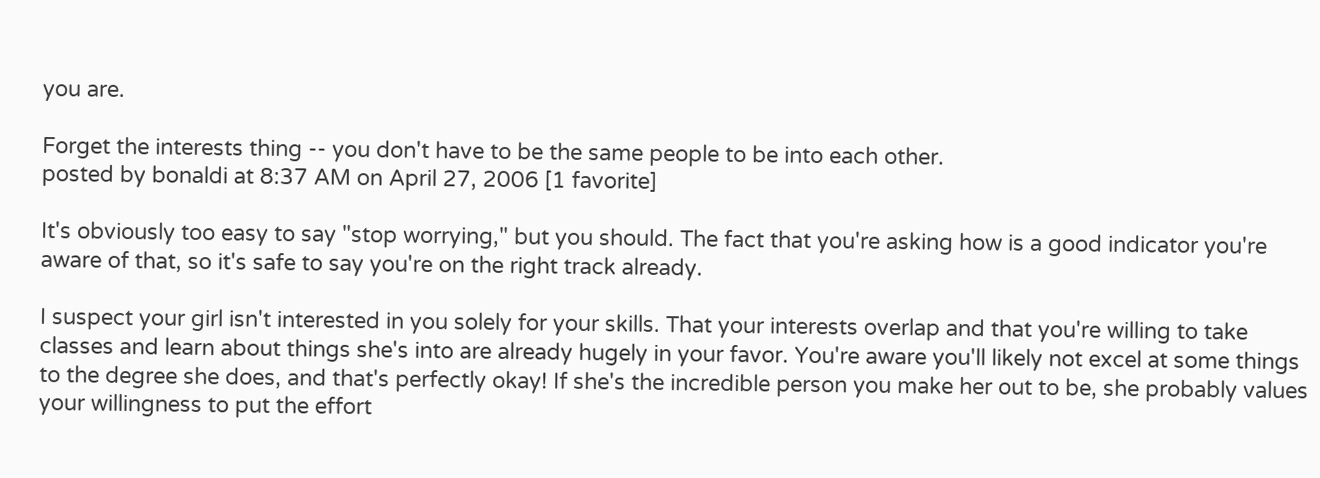you are.

Forget the interests thing -- you don't have to be the same people to be into each other.
posted by bonaldi at 8:37 AM on April 27, 2006 [1 favorite]

It's obviously too easy to say "stop worrying," but you should. The fact that you're asking how is a good indicator you're aware of that, so it's safe to say you're on the right track already.

I suspect your girl isn't interested in you solely for your skills. That your interests overlap and that you're willing to take classes and learn about things she's into are already hugely in your favor. You're aware you'll likely not excel at some things to the degree she does, and that's perfectly okay! If she's the incredible person you make her out to be, she probably values your willingness to put the effort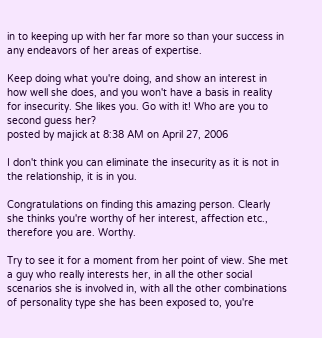in to keeping up with her far more so than your success in any endeavors of her areas of expertise.

Keep doing what you're doing, and show an interest in how well she does, and you won't have a basis in reality for insecurity. She likes you. Go with it! Who are you to second guess her?
posted by majick at 8:38 AM on April 27, 2006

I don't think you can eliminate the insecurity as it is not in the relationship, it is in you.

Congratulations on finding this amazing person. Clearly she thinks you're worthy of her interest, affection etc., therefore you are. Worthy.

Try to see it for a moment from her point of view. She met a guy who really interests her, in all the other social scenarios she is involved in, with all the other combinations of personality type she has been exposed to, you're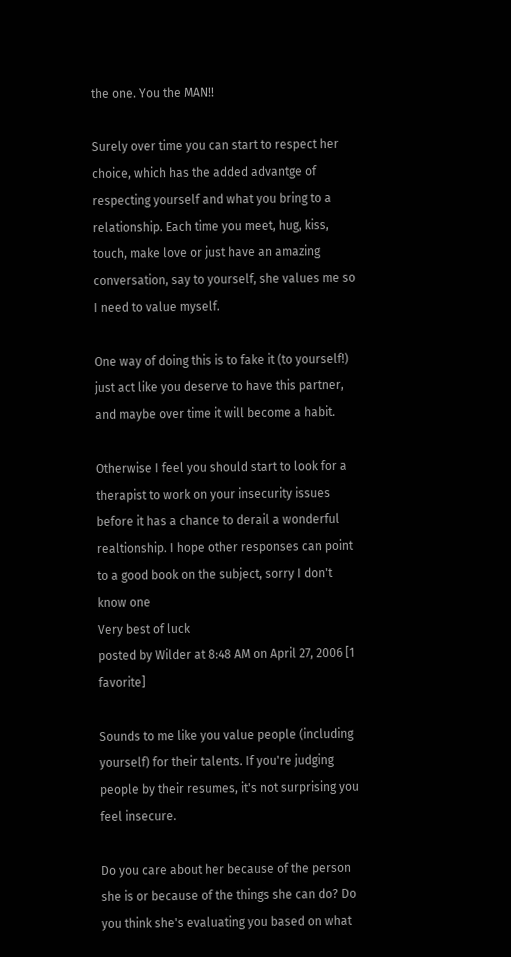the one. You the MAN!!

Surely over time you can start to respect her choice, which has the added advantge of respecting yourself and what you bring to a relationship. Each time you meet, hug, kiss, touch, make love or just have an amazing conversation, say to yourself, she values me so I need to value myself.

One way of doing this is to fake it (to yourself!) just act like you deserve to have this partner, and maybe over time it will become a habit.

Otherwise I feel you should start to look for a therapist to work on your insecurity issues before it has a chance to derail a wonderful realtionship. I hope other responses can point to a good book on the subject, sorry I don't know one
Very best of luck
posted by Wilder at 8:48 AM on April 27, 2006 [1 favorite]

Sounds to me like you value people (including yourself) for their talents. If you're judging people by their resumes, it's not surprising you feel insecure.

Do you care about her because of the person she is or because of the things she can do? Do you think she's evaluating you based on what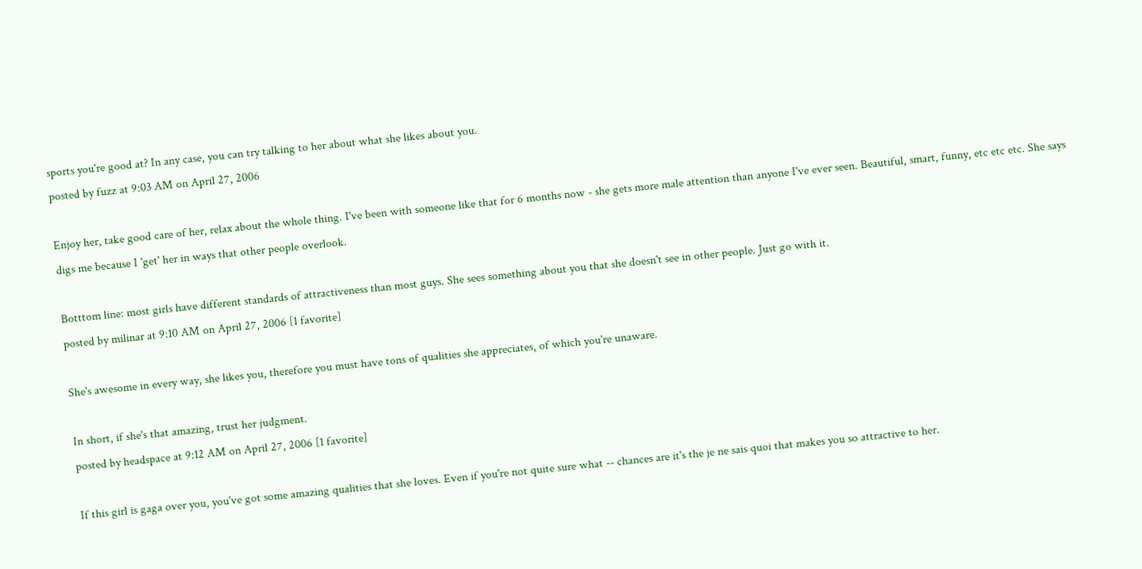sports you're good at? In any case, you can try talking to her about what she likes about you.
posted by fuzz at 9:03 AM on April 27, 2006

Enjoy her, take good care of her, relax about the whole thing. I've been with someone like that for 6 months now - she gets more male attention than anyone I've ever seen. Beautiful, smart, funny, etc etc etc. She says digs me because I 'get' her in ways that other people overlook.

Botttom line: most girls have different standards of attractiveness than most guys. She sees something about you that she doesn't see in other people. Just go with it.
posted by milinar at 9:10 AM on April 27, 2006 [1 favorite]

She's awesome in every way, she likes you, therefore you must have tons of qualities she appreciates, of which you're unaware.

In short, if she's that amazing, trust her judgment.
posted by headspace at 9:12 AM on April 27, 2006 [1 favorite]

If this girl is gaga over you, you've got some amazing qualities that she loves. Even if you're not quite sure what -- chances are it's the je ne sais quoi that makes you so attractive to her.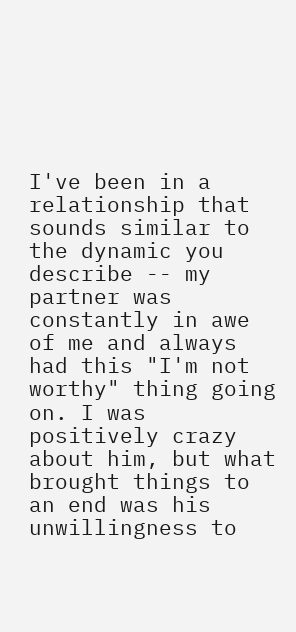I've been in a relationship that sounds similar to the dynamic you describe -- my partner was constantly in awe of me and always had this "I'm not worthy" thing going on. I was positively crazy about him, but what brought things to an end was his unwillingness to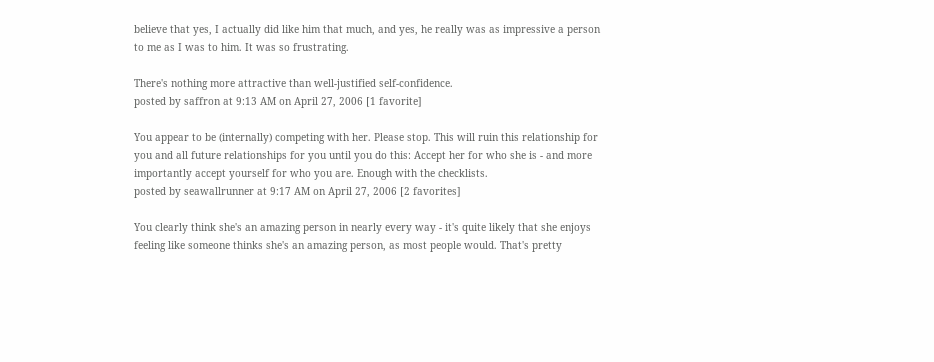believe that yes, I actually did like him that much, and yes, he really was as impressive a person to me as I was to him. It was so frustrating.

There's nothing more attractive than well-justified self-confidence.
posted by saffron at 9:13 AM on April 27, 2006 [1 favorite]

You appear to be (internally) competing with her. Please stop. This will ruin this relationship for you and all future relationships for you until you do this: Accept her for who she is - and more importantly accept yourself for who you are. Enough with the checklists.
posted by seawallrunner at 9:17 AM on April 27, 2006 [2 favorites]

You clearly think she's an amazing person in nearly every way - it's quite likely that she enjoys feeling like someone thinks she's an amazing person, as most people would. That's pretty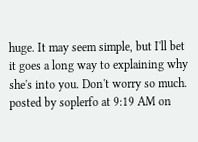huge. It may seem simple, but I'll bet it goes a long way to explaining why she's into you. Don't worry so much.
posted by soplerfo at 9:19 AM on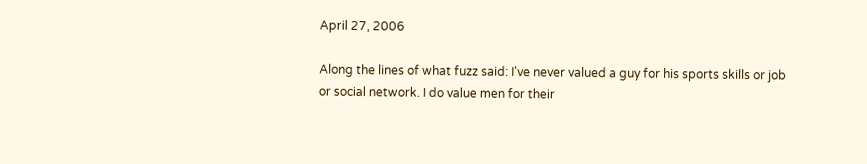April 27, 2006

Along the lines of what fuzz said: I've never valued a guy for his sports skills or job or social network. I do value men for their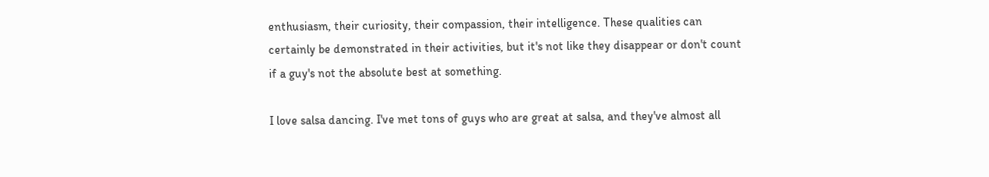enthusiasm, their curiosity, their compassion, their intelligence. These qualities can certainly be demonstrated in their activities, but it's not like they disappear or don't count if a guy's not the absolute best at something.

I love salsa dancing. I've met tons of guys who are great at salsa, and they've almost all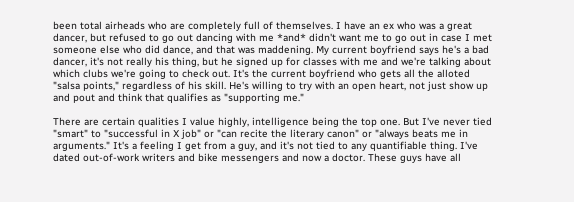been total airheads who are completely full of themselves. I have an ex who was a great dancer, but refused to go out dancing with me *and* didn't want me to go out in case I met someone else who did dance, and that was maddening. My current boyfriend says he's a bad dancer, it's not really his thing, but he signed up for classes with me and we're talking about which clubs we're going to check out. It's the current boyfriend who gets all the alloted "salsa points," regardless of his skill. He's willing to try with an open heart, not just show up and pout and think that qualifies as "supporting me."

There are certain qualities I value highly, intelligence being the top one. But I've never tied "smart" to "successful in X job" or "can recite the literary canon" or "always beats me in arguments." It's a feeling I get from a guy, and it's not tied to any quantifiable thing. I've dated out-of-work writers and bike messengers and now a doctor. These guys have all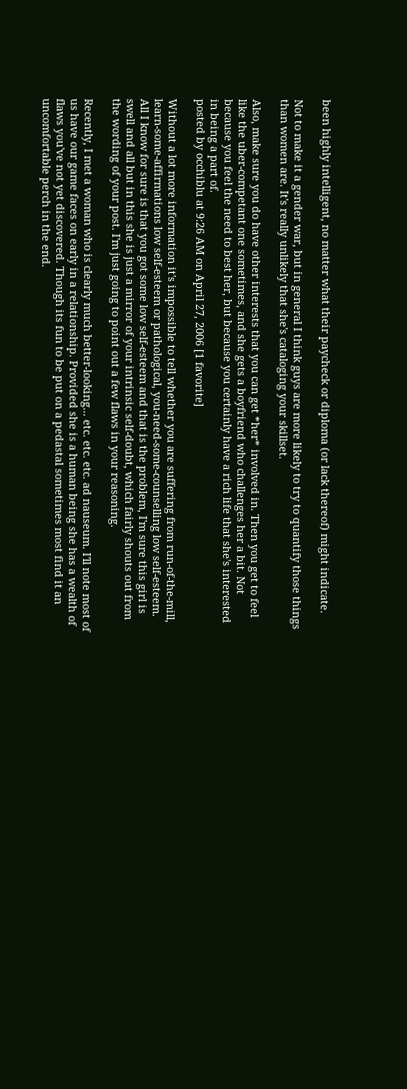been highly intelligent, no matter what their paycheck or diploma (or lack thereof) might indicate.

Not to make it a gender war, but in general I think guys are more likely to try to quantify those things than women are. It's really unlikely that she's cataloging your skillset.

Also, make sure you do have other interests that you can get *her* involved in. Then you get to feel like the uber-competant one sometimes, and she gets a boyfriend who challenges her a bit. Not because you feel the need to best her, but because you certainly have a rich life that she's interested in being a part of.
posted by occhiblu at 9:26 AM on April 27, 2006 [1 favorite]

Without a lot more information it's impossible to tell whether you are suffering from run-of-the-mill, learn-some-affirmations low self-esteem or pathological, you-need-some-counselling low self-esteem. All I know for sure is that you got some low self-esteem and that is the problem, I'm sure this girl is swell and all but in this she is just a mirror of your intrinsic self-doubt, which fairly shouts out from the wording of your post. I'm just going to point out a few flaws in your reasoning.

Recently, I met a woman who is clearly much better-looking... etc. etc. etc. ad nauseum. I'll note most of us have our game faces on early in a relationship. Provided she is a human being she has a wealth of flaws you've not yet discovered. Though its fun to be put on a pedastal sometimes most find it an uncomfortable perch in the end.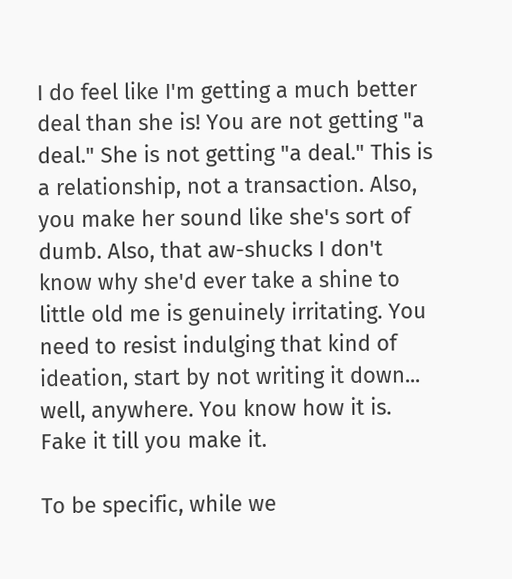I do feel like I'm getting a much better deal than she is! You are not getting "a deal." She is not getting "a deal." This is a relationship, not a transaction. Also, you make her sound like she's sort of dumb. Also, that aw-shucks I don't know why she'd ever take a shine to little old me is genuinely irritating. You need to resist indulging that kind of ideation, start by not writing it down... well, anywhere. You know how it is. Fake it till you make it.

To be specific, while we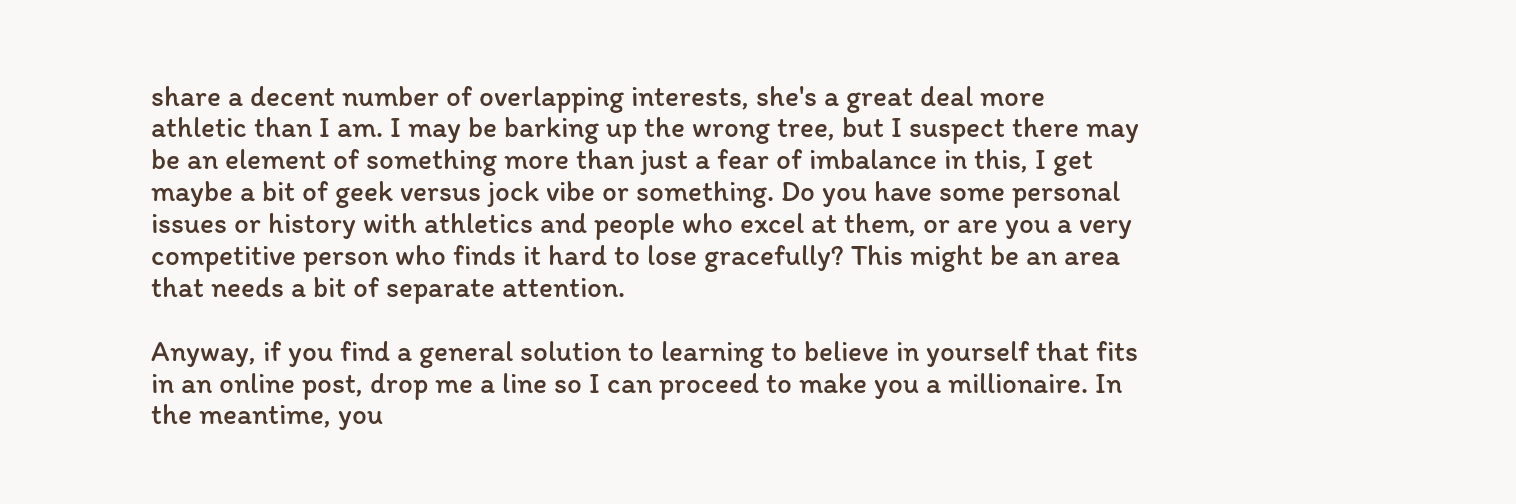share a decent number of overlapping interests, she's a great deal more athletic than I am. I may be barking up the wrong tree, but I suspect there may be an element of something more than just a fear of imbalance in this, I get maybe a bit of geek versus jock vibe or something. Do you have some personal issues or history with athletics and people who excel at them, or are you a very competitive person who finds it hard to lose gracefully? This might be an area that needs a bit of separate attention.

Anyway, if you find a general solution to learning to believe in yourself that fits in an online post, drop me a line so I can proceed to make you a millionaire. In the meantime, you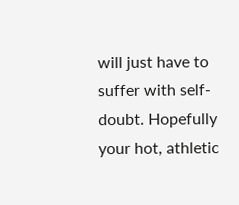will just have to suffer with self-doubt. Hopefully your hot, athletic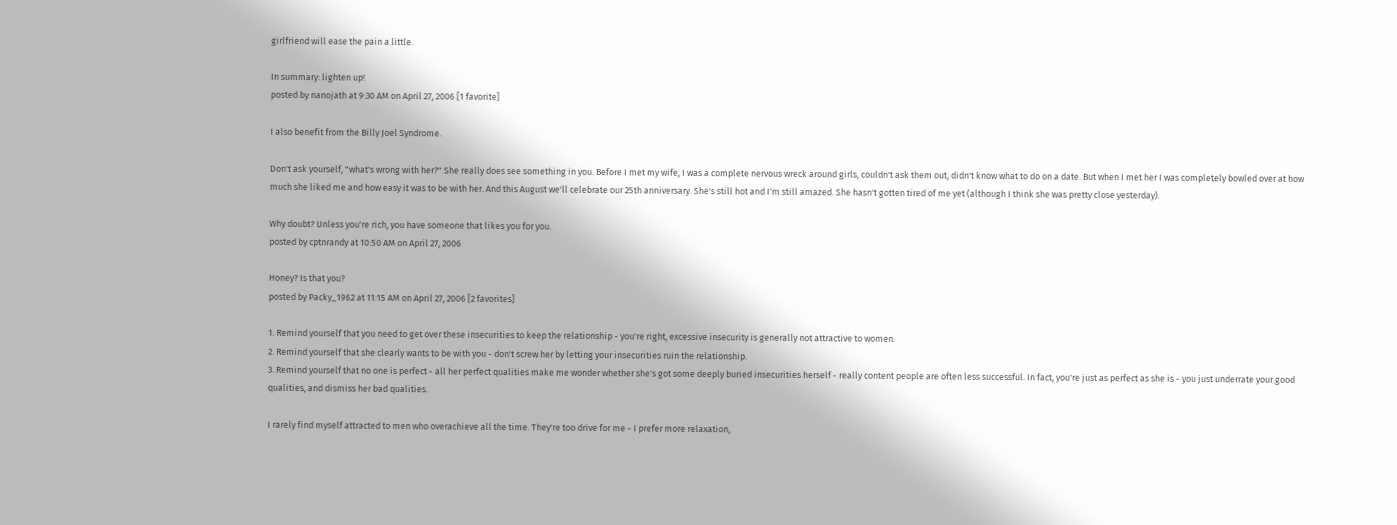girlfriend will ease the pain a little.

In summary: lighten up!
posted by nanojath at 9:30 AM on April 27, 2006 [1 favorite]

I also benefit from the Billy Joel Syndrome.

Don't ask yourself, "what's wrong with her?" She really does see something in you. Before I met my wife, I was a complete nervous wreck around girls, couldn't ask them out, didn't know what to do on a date. But when I met her I was completely bowled over at how much she liked me and how easy it was to be with her. And this August we'll celebrate our 25th anniversary. She's still hot and I'm still amazed. She hasn't gotten tired of me yet (although I think she was pretty close yesterday).

Why doubt? Unless you're rich, you have someone that likes you for you.
posted by cptnrandy at 10:50 AM on April 27, 2006

Honey? Is that you?
posted by Packy_1962 at 11:15 AM on April 27, 2006 [2 favorites]

1. Remind yourself that you need to get over these insecurities to keep the relationship - you're right, excessive insecurity is generally not attractive to women.
2. Remind yourself that she clearly wants to be with you - don't screw her by letting your insecurities ruin the relationship.
3. Remind yourself that no one is perfect - all her perfect qualities make me wonder whether she's got some deeply buried insecurities herself - really content people are often less successful. In fact, you're just as perfect as she is - you just underrate your good qualities, and dismiss her bad qualities.

I rarely find myself attracted to men who overachieve all the time. They're too drive for me - I prefer more relaxation,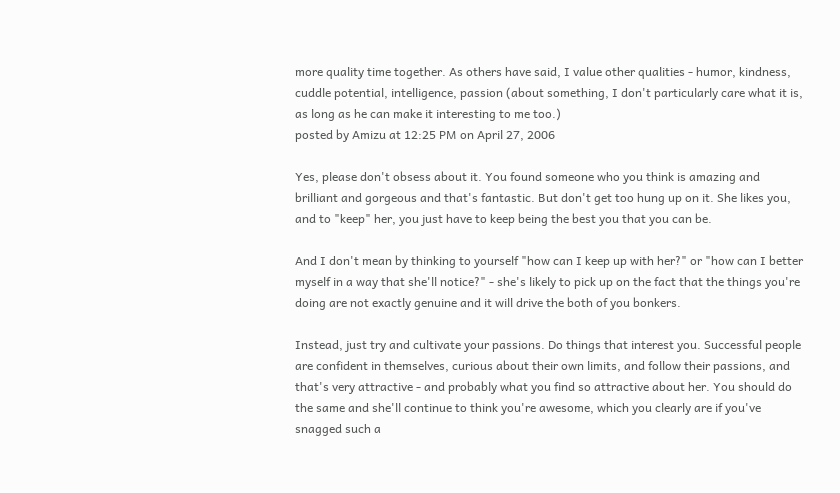more quality time together. As others have said, I value other qualities - humor, kindness, cuddle potential, intelligence, passion (about something, I don't particularly care what it is, as long as he can make it interesting to me too.)
posted by Amizu at 12:25 PM on April 27, 2006

Yes, please don't obsess about it. You found someone who you think is amazing and brilliant and gorgeous and that's fantastic. But don't get too hung up on it. She likes you, and to "keep" her, you just have to keep being the best you that you can be.

And I don't mean by thinking to yourself "how can I keep up with her?" or "how can I better myself in a way that she'll notice?" - she's likely to pick up on the fact that the things you're doing are not exactly genuine and it will drive the both of you bonkers.

Instead, just try and cultivate your passions. Do things that interest you. Successful people are confident in themselves, curious about their own limits, and follow their passions, and that's very attractive - and probably what you find so attractive about her. You should do the same and she'll continue to think you're awesome, which you clearly are if you've snagged such a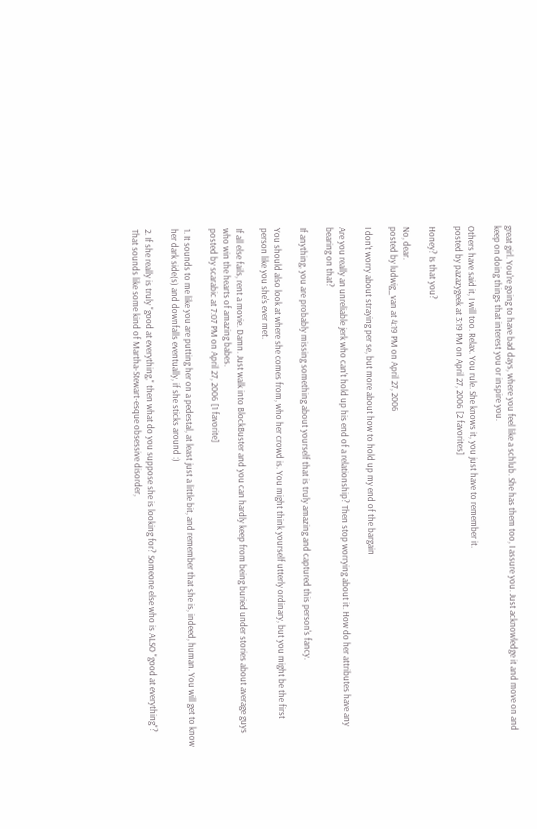great girl. You're going to have bad days, where you feel like a schlub. She has them too, I assure you. Just acknowledge it and move on and keep on doing things that interest you or inspire you.

Others have said it, I will too. Relax. You rule. She knows it, you just have to remember it.
posted by pazazygeek at 3:19 PM on April 27, 2006 [2 favorites]

Honey? Is that you?

No, dear.
posted by ludwig_van at 4:19 PM on April 27, 2006

I don't worry about straying per se, but more about how to hold up my end of the bargain

Are you really an unreliable jerk who can't hold up his end of a relationship? Then stop worrying about it. How do her attributes have any bearing on that?

If anything, you are probably missing something about yourself that is truly amazing and captured this person's fancy.

You should also look at where she comes from, who her crowd is. You might think yourself utterly ordinary, but you might be the first person like you she's ever met.

If all else fails, rent a movie. Damn. Just walk into BlockBuster and you can hardly keep from being buried under stories about average guys who win the hearts of amazing babes.
posted by scarabic at 7:07 PM on April 27, 2006 [1 favorite]

1. It sounds to me like you are putting her on a pedestal, at least just a little bit, and remember that she is, indeed, human. You will get to know her dark side(s) and downfalls eventually, if she sticks around :)

2. If she really is truly "good at everything," then what do you suppose she is looking for? Someone else who is ALSO "good at everything"? That sounds like some kind of Martha-Stewart-esque obsessive disorder,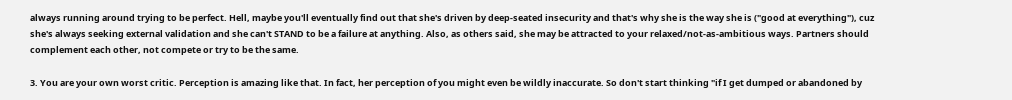always running around trying to be perfect. Hell, maybe you'll eventually find out that she's driven by deep-seated insecurity and that's why she is the way she is ("good at everything"), cuz she's always seeking external validation and she can't STAND to be a failure at anything. Also, as others said, she may be attracted to your relaxed/not-as-ambitious ways. Partners should complement each other, not compete or try to be the same.

3. You are your own worst critic. Perception is amazing like that. In fact, her perception of you might even be wildly inaccurate. So don't start thinking "if I get dumped or abandoned by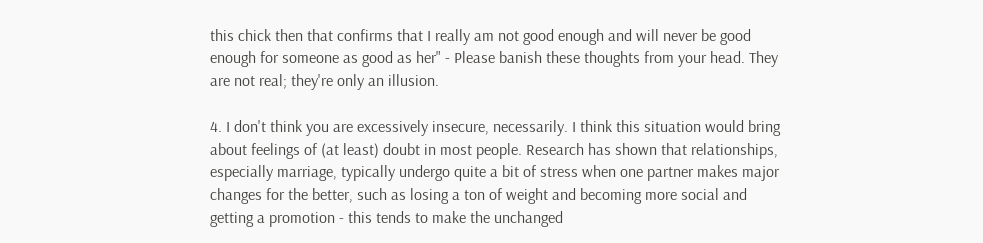this chick then that confirms that I really am not good enough and will never be good enough for someone as good as her" - Please banish these thoughts from your head. They are not real; they're only an illusion.

4. I don't think you are excessively insecure, necessarily. I think this situation would bring about feelings of (at least) doubt in most people. Research has shown that relationships, especially marriage, typically undergo quite a bit of stress when one partner makes major changes for the better, such as losing a ton of weight and becoming more social and getting a promotion - this tends to make the unchanged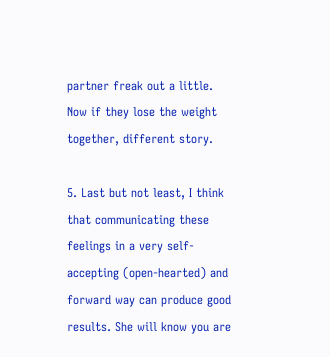partner freak out a little. Now if they lose the weight together, different story.

5. Last but not least, I think that communicating these feelings in a very self-accepting (open-hearted) and forward way can produce good results. She will know you are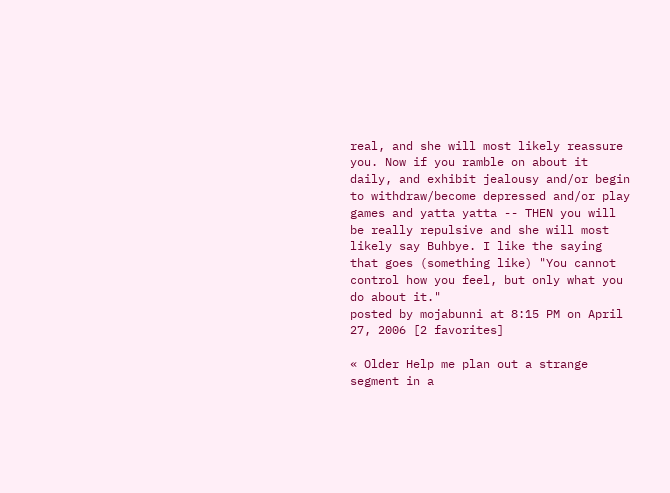real, and she will most likely reassure you. Now if you ramble on about it daily, and exhibit jealousy and/or begin to withdraw/become depressed and/or play games and yatta yatta -- THEN you will be really repulsive and she will most likely say Buhbye. I like the saying that goes (something like) "You cannot control how you feel, but only what you do about it."
posted by mojabunni at 8:15 PM on April 27, 2006 [2 favorites]

« Older Help me plan out a strange segment in a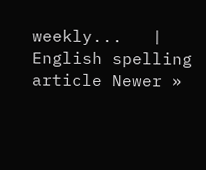weekly...   |   English spelling article Newer »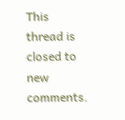This thread is closed to new comments.